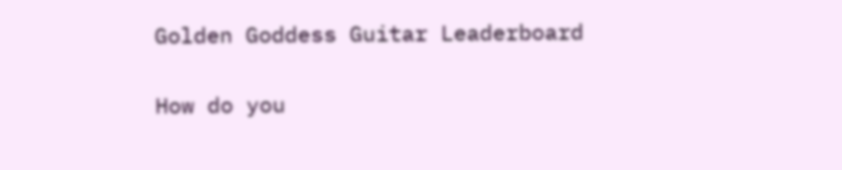Golden Goddess Guitar Leaderboard

How do you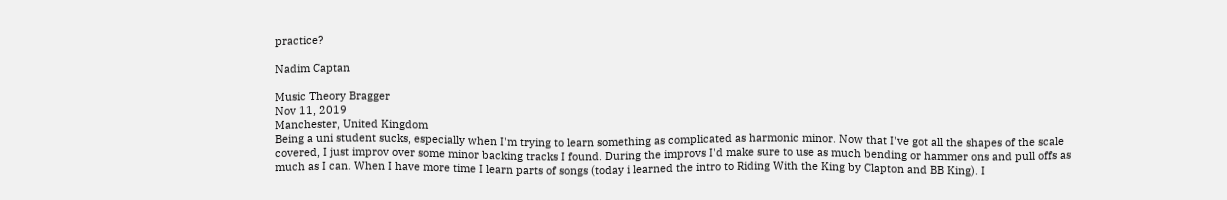practice?

Nadim Captan

Music Theory Bragger
Nov 11, 2019
Manchester, United Kingdom
Being a uni student sucks, especially when I'm trying to learn something as complicated as harmonic minor. Now that I've got all the shapes of the scale covered, I just improv over some minor backing tracks I found. During the improvs I'd make sure to use as much bending or hammer ons and pull offs as much as I can. When I have more time I learn parts of songs (today i learned the intro to Riding With the King by Clapton and BB King). I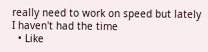really need to work on speed but lately I haven't had the time
  • Like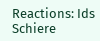Reactions: Ids Schiere